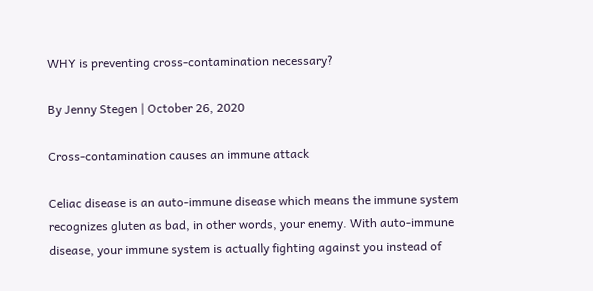WHY is preventing cross-contamination necessary?

By Jenny Stegen | October 26, 2020

Cross-contamination causes an immune attack

Celiac disease is an auto-immune disease which means the immune system recognizes gluten as bad, in other words, your enemy. With auto-immune disease, your immune system is actually fighting against you instead of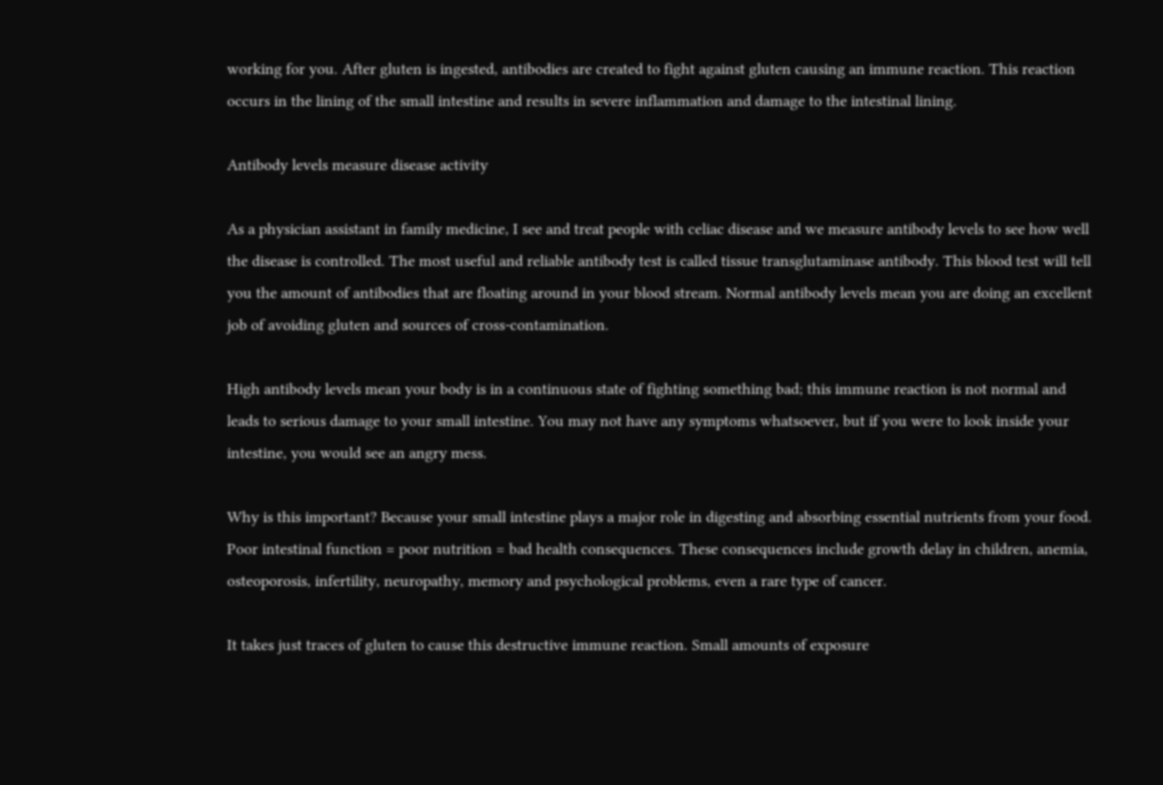working for you. After gluten is ingested, antibodies are created to fight against gluten causing an immune reaction. This reaction occurs in the lining of the small intestine and results in severe inflammation and damage to the intestinal lining.

Antibody levels measure disease activity

As a physician assistant in family medicine, I see and treat people with celiac disease and we measure antibody levels to see how well the disease is controlled. The most useful and reliable antibody test is called tissue transglutaminase antibody. This blood test will tell you the amount of antibodies that are floating around in your blood stream. Normal antibody levels mean you are doing an excellent job of avoiding gluten and sources of cross-contamination.

High antibody levels mean your body is in a continuous state of fighting something bad; this immune reaction is not normal and leads to serious damage to your small intestine. You may not have any symptoms whatsoever, but if you were to look inside your intestine, you would see an angry mess.

Why is this important? Because your small intestine plays a major role in digesting and absorbing essential nutrients from your food. Poor intestinal function = poor nutrition = bad health consequences. These consequences include growth delay in children, anemia, osteoporosis, infertility, neuropathy, memory and psychological problems, even a rare type of cancer.

It takes just traces of gluten to cause this destructive immune reaction. Small amounts of exposure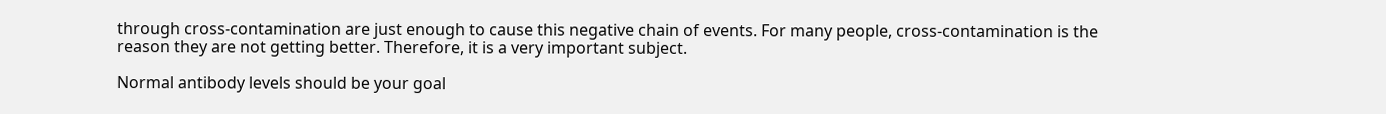through cross-contamination are just enough to cause this negative chain of events. For many people, cross-contamination is the reason they are not getting better. Therefore, it is a very important subject.

Normal antibody levels should be your goal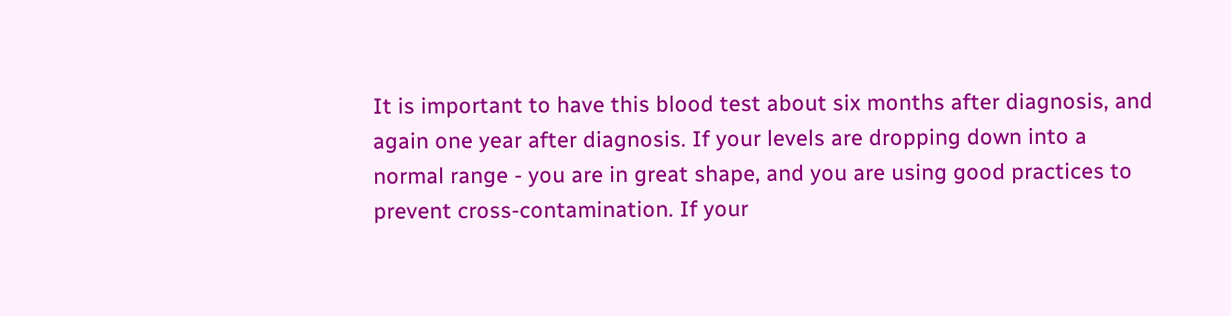It is important to have this blood test about six months after diagnosis, and again one year after diagnosis. If your levels are dropping down into a normal range - you are in great shape, and you are using good practices to prevent cross-contamination. If your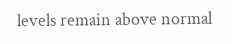levels remain above normal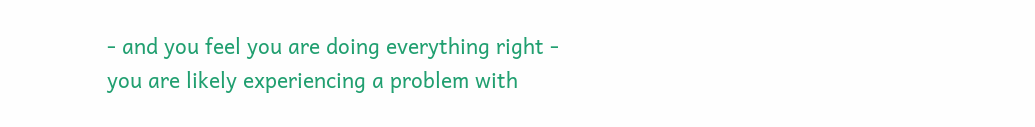- and you feel you are doing everything right - you are likely experiencing a problem with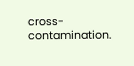cross-contamination.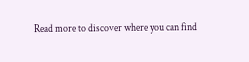Read more to discover where you can find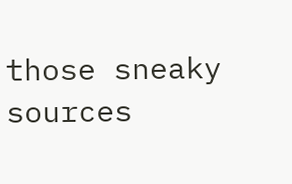those sneaky sources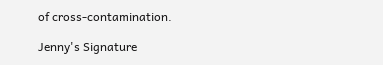of cross-contamination.

Jenny's Signature